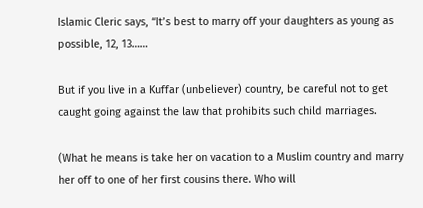Islamic Cleric says, “It’s best to marry off your daughters as young as possible, 12, 13……

But if you live in a Kuffar (unbeliever) country, be careful not to get caught going against the law that prohibits such child marriages.

(What he means is take her on vacation to a Muslim country and marry her off to one of her first cousins there. Who will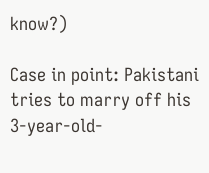know?)

Case in point: Pakistani tries to marry off his 3-year-old-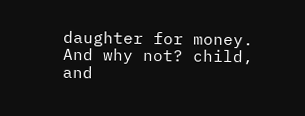daughter for money. And why not? child, and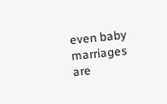even baby marriages are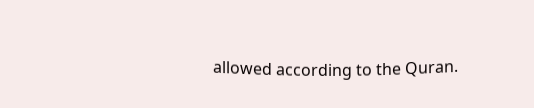allowed according to the Quran.